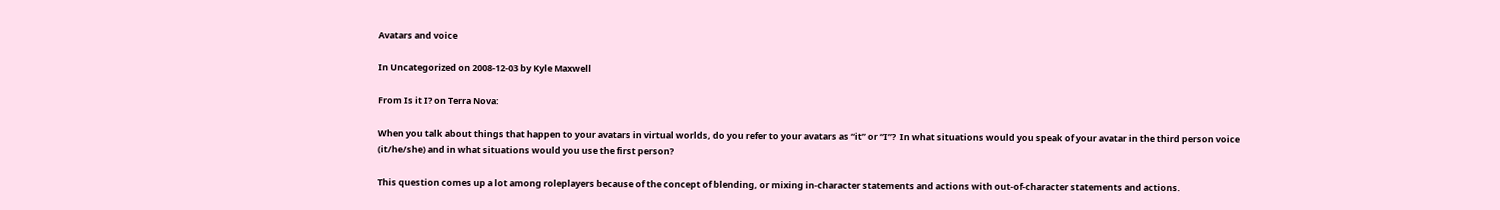Avatars and voice

In Uncategorized on 2008-12-03 by Kyle Maxwell

From Is it I? on Terra Nova:

When you talk about things that happen to your avatars in virtual worlds, do you refer to your avatars as “it” or “I”?  In what situations would you speak of your avatar in the third person voice (it/he/she) and in what situations would you use the first person?

This question comes up a lot among roleplayers because of the concept of blending, or mixing in-character statements and actions with out-of-character statements and actions.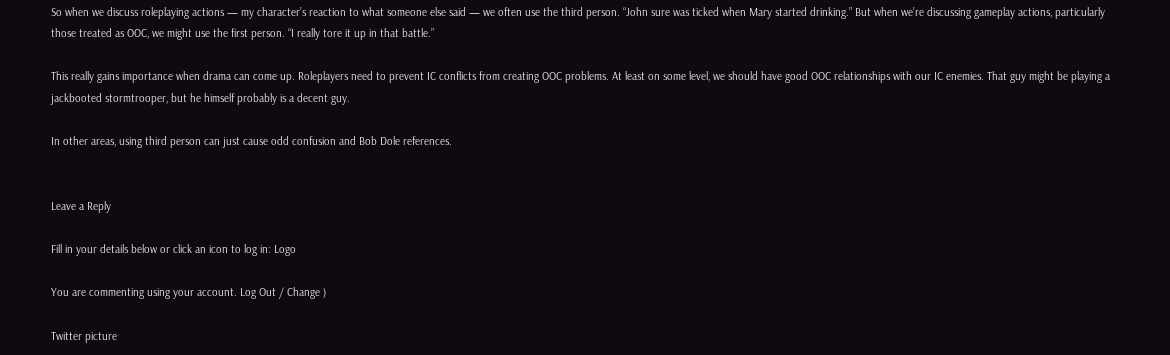So when we discuss roleplaying actions — my character’s reaction to what someone else said — we often use the third person. “John sure was ticked when Mary started drinking.” But when we’re discussing gameplay actions, particularly those treated as OOC, we might use the first person. “I really tore it up in that battle.”

This really gains importance when drama can come up. Roleplayers need to prevent IC conflicts from creating OOC problems. At least on some level, we should have good OOC relationships with our IC enemies. That guy might be playing a jackbooted stormtrooper, but he himself probably is a decent guy.

In other areas, using third person can just cause odd confusion and Bob Dole references.


Leave a Reply

Fill in your details below or click an icon to log in: Logo

You are commenting using your account. Log Out / Change )

Twitter picture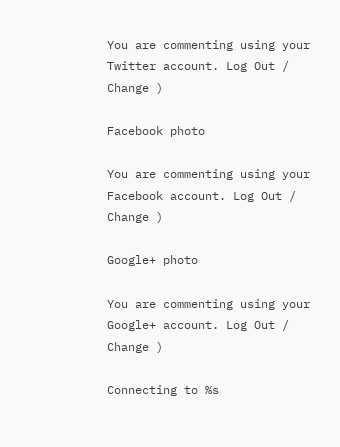You are commenting using your Twitter account. Log Out / Change )

Facebook photo

You are commenting using your Facebook account. Log Out / Change )

Google+ photo

You are commenting using your Google+ account. Log Out / Change )

Connecting to %s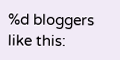%d bloggers like this: